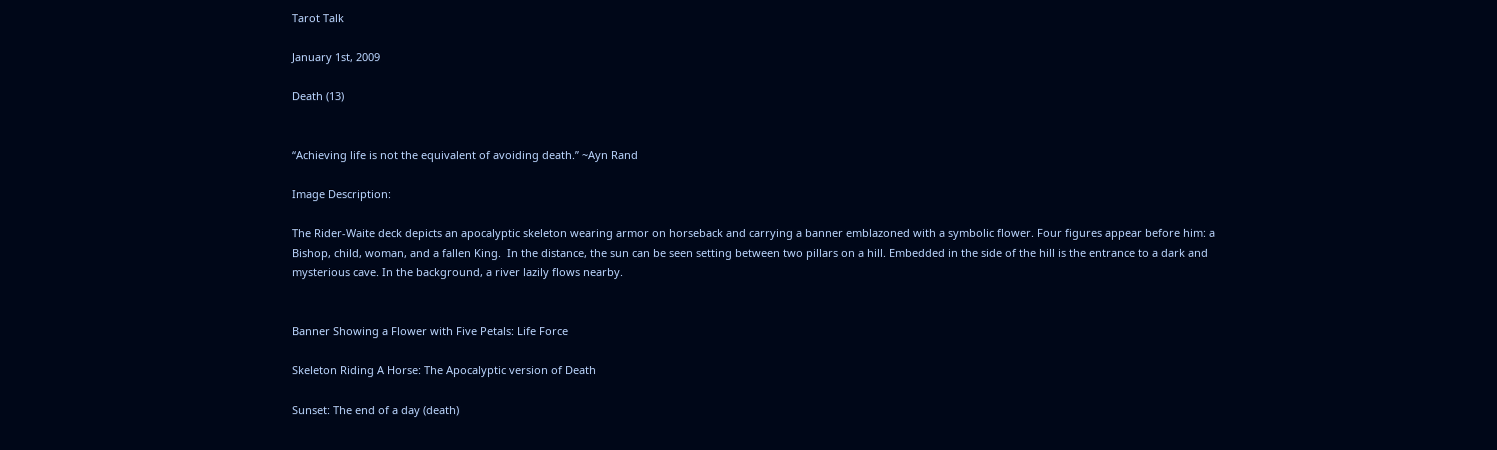Tarot Talk

January 1st, 2009

Death (13)


“Achieving life is not the equivalent of avoiding death.” ~Ayn Rand

Image Description:

The Rider-Waite deck depicts an apocalyptic skeleton wearing armor on horseback and carrying a banner emblazoned with a symbolic flower. Four figures appear before him: a Bishop, child, woman, and a fallen King.  In the distance, the sun can be seen setting between two pillars on a hill. Embedded in the side of the hill is the entrance to a dark and mysterious cave. In the background, a river lazily flows nearby.


Banner Showing a Flower with Five Petals: Life Force

Skeleton Riding A Horse: The Apocalyptic version of Death

Sunset: The end of a day (death)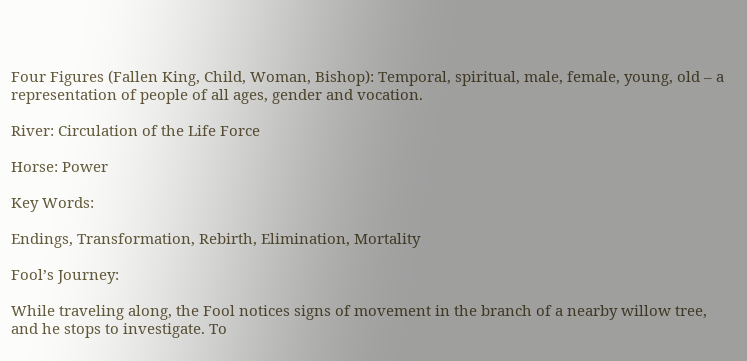Four Figures (Fallen King, Child, Woman, Bishop): Temporal, spiritual, male, female, young, old – a representation of people of all ages, gender and vocation.

River: Circulation of the Life Force

Horse: Power

Key Words:

Endings, Transformation, Rebirth, Elimination, Mortality

Fool’s Journey:

While traveling along, the Fool notices signs of movement in the branch of a nearby willow tree, and he stops to investigate. To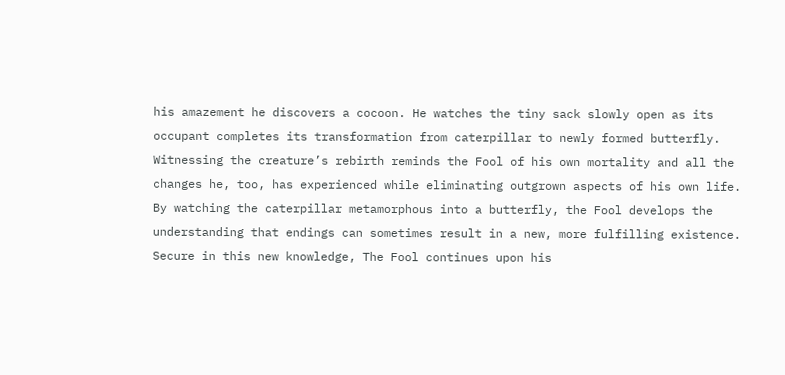his amazement he discovers a cocoon. He watches the tiny sack slowly open as its occupant completes its transformation from caterpillar to newly formed butterfly. Witnessing the creature’s rebirth reminds the Fool of his own mortality and all the changes he, too, has experienced while eliminating outgrown aspects of his own life. By watching the caterpillar metamorphous into a butterfly, the Fool develops the understanding that endings can sometimes result in a new, more fulfilling existence. Secure in this new knowledge, The Fool continues upon his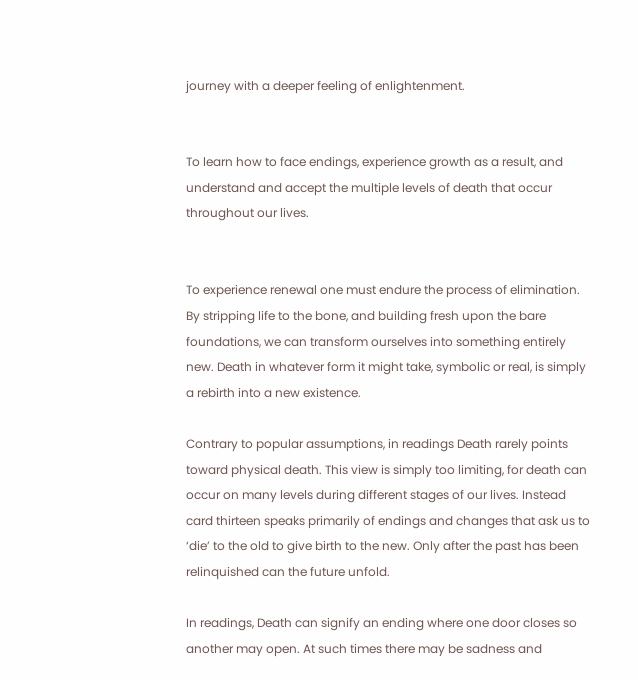journey with a deeper feeling of enlightenment.


To learn how to face endings, experience growth as a result, and understand and accept the multiple levels of death that occur throughout our lives.


To experience renewal one must endure the process of elimination. By stripping life to the bone, and building fresh upon the bare foundations, we can transform ourselves into something entirely new. Death in whatever form it might take, symbolic or real, is simply a rebirth into a new existence.

Contrary to popular assumptions, in readings Death rarely points toward physical death. This view is simply too limiting, for death can occur on many levels during different stages of our lives. Instead card thirteen speaks primarily of endings and changes that ask us to ‘die’ to the old to give birth to the new. Only after the past has been relinquished can the future unfold.

In readings, Death can signify an ending where one door closes so another may open. At such times there may be sadness and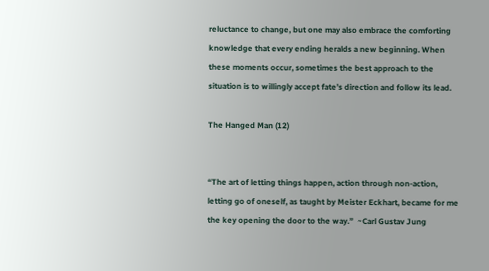reluctance to change, but one may also embrace the comforting knowledge that every ending heralds a new beginning. When these moments occur, sometimes the best approach to the situation is to willingly accept fate’s direction and follow its lead.

The Hanged Man (12)


“The art of letting things happen, action through non-action, letting go of oneself, as taught by Meister Eckhart, became for me the key opening the door to the way.”  ~Carl Gustav Jung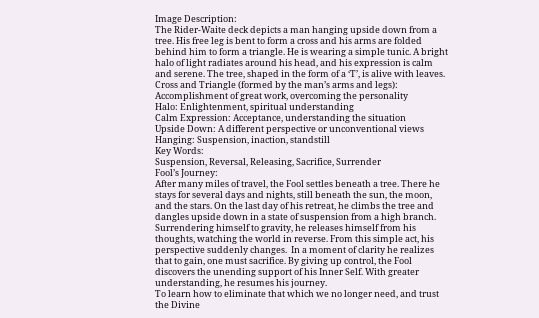Image Description:
The Rider-Waite deck depicts a man hanging upside down from a tree. His free leg is bent to form a cross and his arms are folded behind him to form a triangle. He is wearing a simple tunic. A bright halo of light radiates around his head, and his expression is calm and serene. The tree, shaped in the form of a ‘T’, is alive with leaves.
Cross and Triangle (formed by the man’s arms and legs): Accomplishment of great work, overcoming the personality
Halo: Enlightenment, spiritual understanding
Calm Expression: Acceptance, understanding the situation
Upside Down: A different perspective or unconventional views
Hanging: Suspension, inaction, standstill
Key Words:
Suspension, Reversal, Releasing, Sacrifice, Surrender
Fool’s Journey:
After many miles of travel, the Fool settles beneath a tree. There he stays for several days and nights, still beneath the sun, the moon, and the stars. On the last day of his retreat, he climbs the tree and dangles upside down in a state of suspension from a high branch. Surrendering himself to gravity, he releases himself from his thoughts, watching the world in reverse. From this simple act, his perspective suddenly changes.  In a moment of clarity he realizes that to gain, one must sacrifice. By giving up control, the Fool discovers the unending support of his Inner Self. With greater understanding, he resumes his journey.
To learn how to eliminate that which we no longer need, and trust the Divine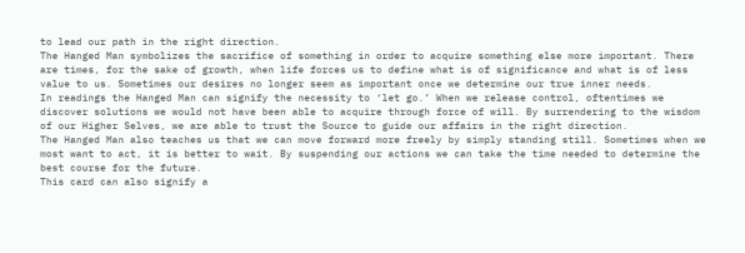to lead our path in the right direction.
The Hanged Man symbolizes the sacrifice of something in order to acquire something else more important. There are times, for the sake of growth, when life forces us to define what is of significance and what is of less value to us. Sometimes our desires no longer seem as important once we determine our true inner needs.
In readings the Hanged Man can signify the necessity to ‘let go.’ When we release control, oftentimes we discover solutions we would not have been able to acquire through force of will. By surrendering to the wisdom of our Higher Selves, we are able to trust the Source to guide our affairs in the right direction.
The Hanged Man also teaches us that we can move forward more freely by simply standing still. Sometimes when we most want to act, it is better to wait. By suspending our actions we can take the time needed to determine the best course for the future.
This card can also signify a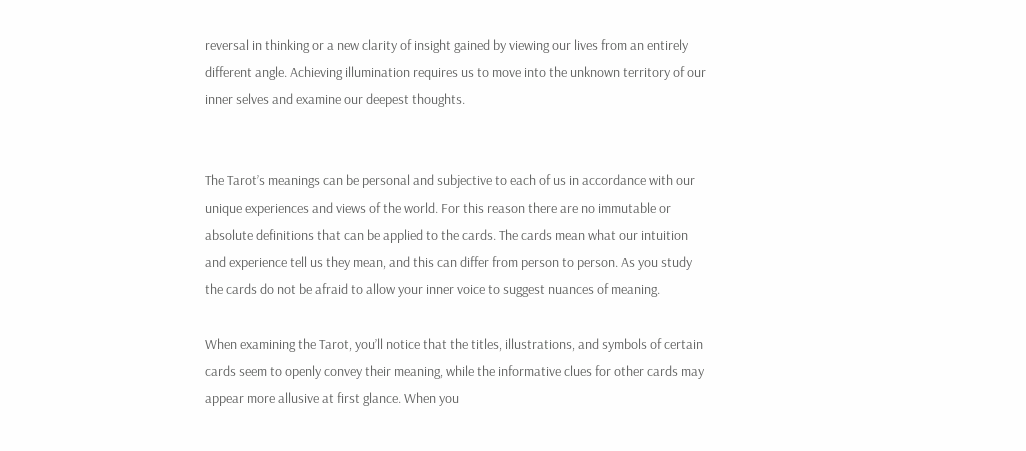reversal in thinking or a new clarity of insight gained by viewing our lives from an entirely different angle. Achieving illumination requires us to move into the unknown territory of our inner selves and examine our deepest thoughts.


The Tarot’s meanings can be personal and subjective to each of us in accordance with our unique experiences and views of the world. For this reason there are no immutable or absolute definitions that can be applied to the cards. The cards mean what our intuition and experience tell us they mean, and this can differ from person to person. As you study the cards do not be afraid to allow your inner voice to suggest nuances of meaning.

When examining the Tarot, you’ll notice that the titles, illustrations, and symbols of certain cards seem to openly convey their meaning, while the informative clues for other cards may appear more allusive at first glance. When you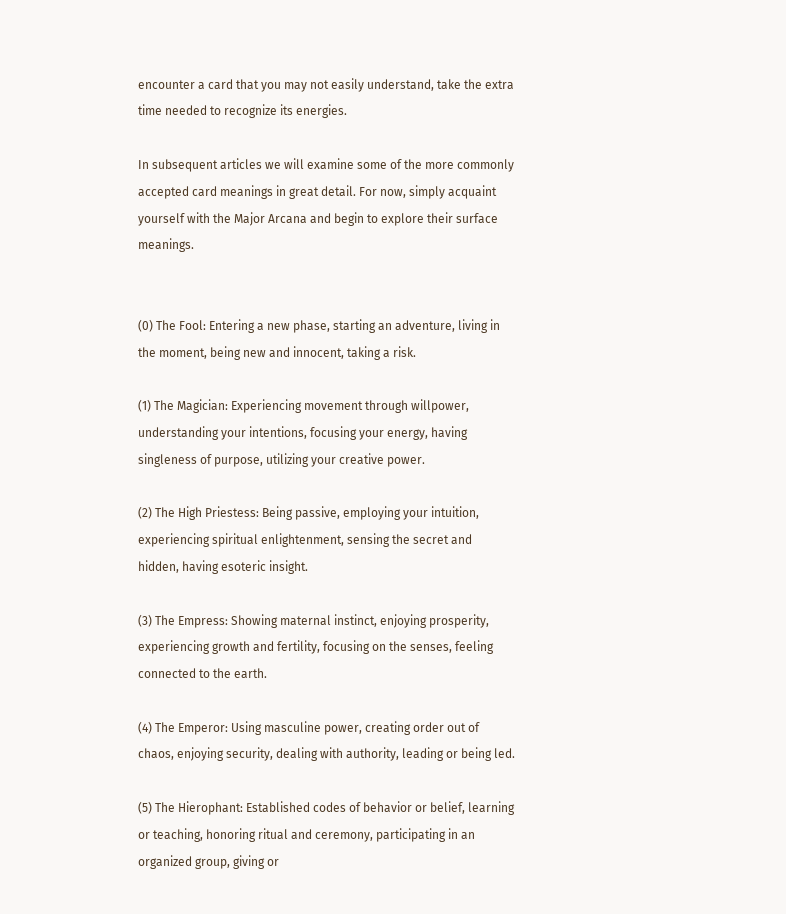encounter a card that you may not easily understand, take the extra time needed to recognize its energies.

In subsequent articles we will examine some of the more commonly accepted card meanings in great detail. For now, simply acquaint yourself with the Major Arcana and begin to explore their surface meanings.


(0) The Fool: Entering a new phase, starting an adventure, living in the moment, being new and innocent, taking a risk.

(1) The Magician: Experiencing movement through willpower, understanding your intentions, focusing your energy, having singleness of purpose, utilizing your creative power.

(2) The High Priestess: Being passive, employing your intuition, experiencing spiritual enlightenment, sensing the secret and hidden, having esoteric insight.

(3) The Empress: Showing maternal instinct, enjoying prosperity, experiencing growth and fertility, focusing on the senses, feeling connected to the earth.

(4) The Emperor: Using masculine power, creating order out of chaos, enjoying security, dealing with authority, leading or being led.

(5) The Hierophant: Established codes of behavior or belief, learning or teaching, honoring ritual and ceremony, participating in an organized group, giving or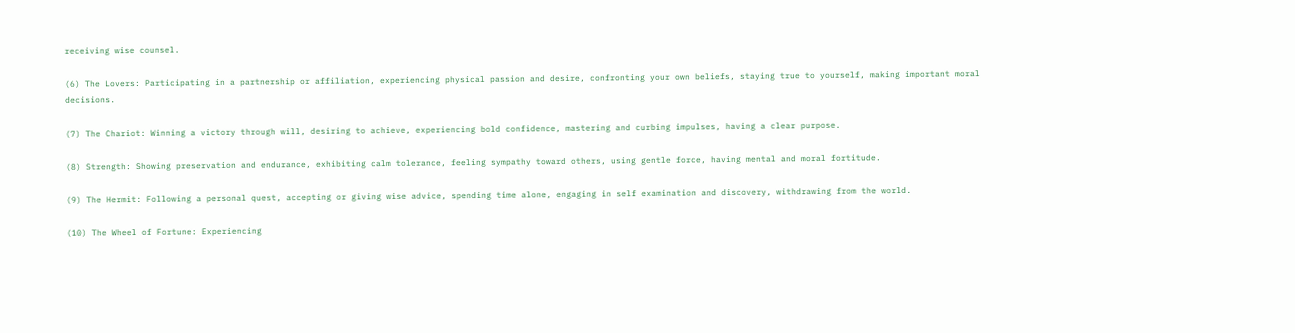receiving wise counsel.

(6) The Lovers: Participating in a partnership or affiliation, experiencing physical passion and desire, confronting your own beliefs, staying true to yourself, making important moral decisions.

(7) The Chariot: Winning a victory through will, desiring to achieve, experiencing bold confidence, mastering and curbing impulses, having a clear purpose.

(8) Strength: Showing preservation and endurance, exhibiting calm tolerance, feeling sympathy toward others, using gentle force, having mental and moral fortitude.

(9) The Hermit: Following a personal quest, accepting or giving wise advice, spending time alone, engaging in self examination and discovery, withdrawing from the world.

(10) The Wheel of Fortune: Experiencing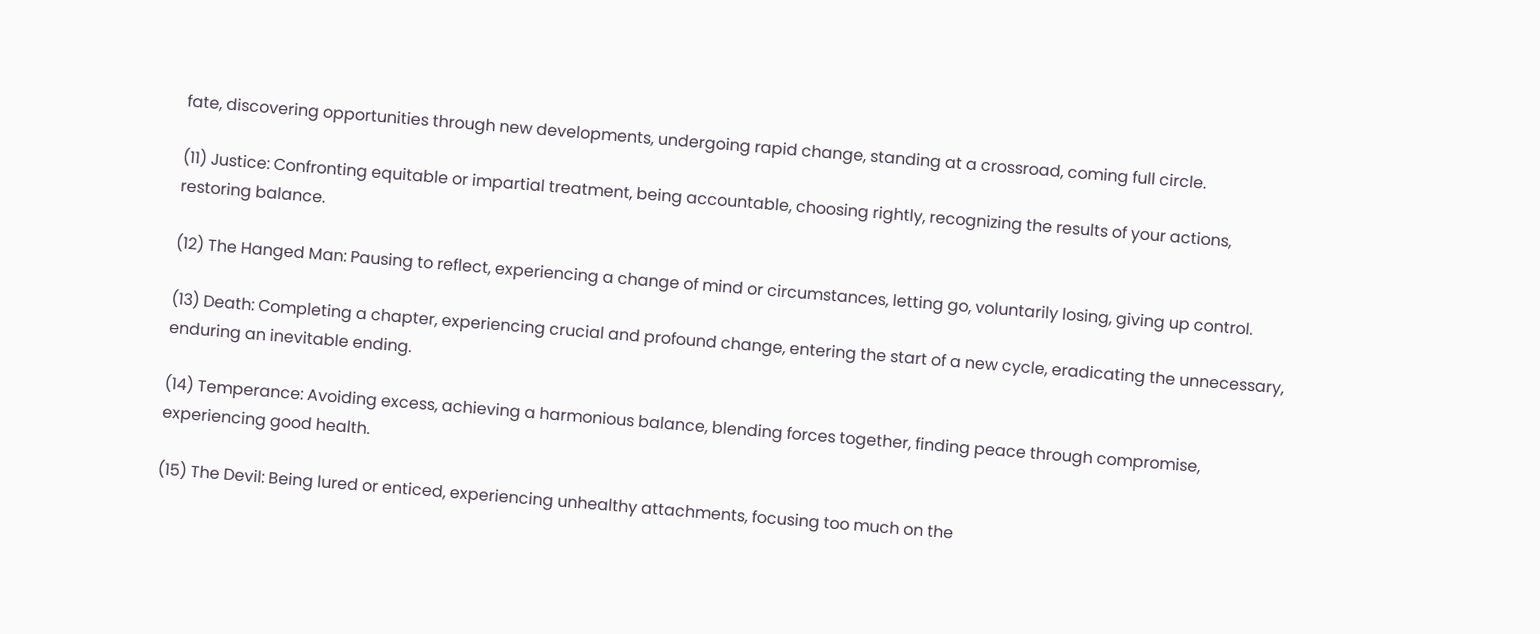fate, discovering opportunities through new developments, undergoing rapid change, standing at a crossroad, coming full circle.

(11) Justice: Confronting equitable or impartial treatment, being accountable, choosing rightly, recognizing the results of your actions, restoring balance.

(12) The Hanged Man: Pausing to reflect, experiencing a change of mind or circumstances, letting go, voluntarily losing, giving up control.

(13) Death: Completing a chapter, experiencing crucial and profound change, entering the start of a new cycle, eradicating the unnecessary, enduring an inevitable ending.

(14) Temperance: Avoiding excess, achieving a harmonious balance, blending forces together, finding peace through compromise, experiencing good health.

(15) The Devil: Being lured or enticed, experiencing unhealthy attachments, focusing too much on the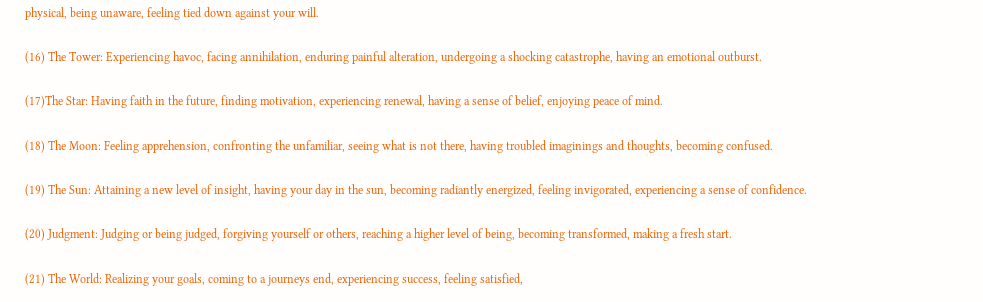physical, being unaware, feeling tied down against your will.

(16) The Tower: Experiencing havoc, facing annihilation, enduring painful alteration, undergoing a shocking catastrophe, having an emotional outburst.

(17)The Star: Having faith in the future, finding motivation, experiencing renewal, having a sense of belief, enjoying peace of mind.

(18) The Moon: Feeling apprehension, confronting the unfamiliar, seeing what is not there, having troubled imaginings and thoughts, becoming confused.

(19) The Sun: Attaining a new level of insight, having your day in the sun, becoming radiantly energized, feeling invigorated, experiencing a sense of confidence.

(20) Judgment: Judging or being judged, forgiving yourself or others, reaching a higher level of being, becoming transformed, making a fresh start.

(21) The World: Realizing your goals, coming to a journeys end, experiencing success, feeling satisfied,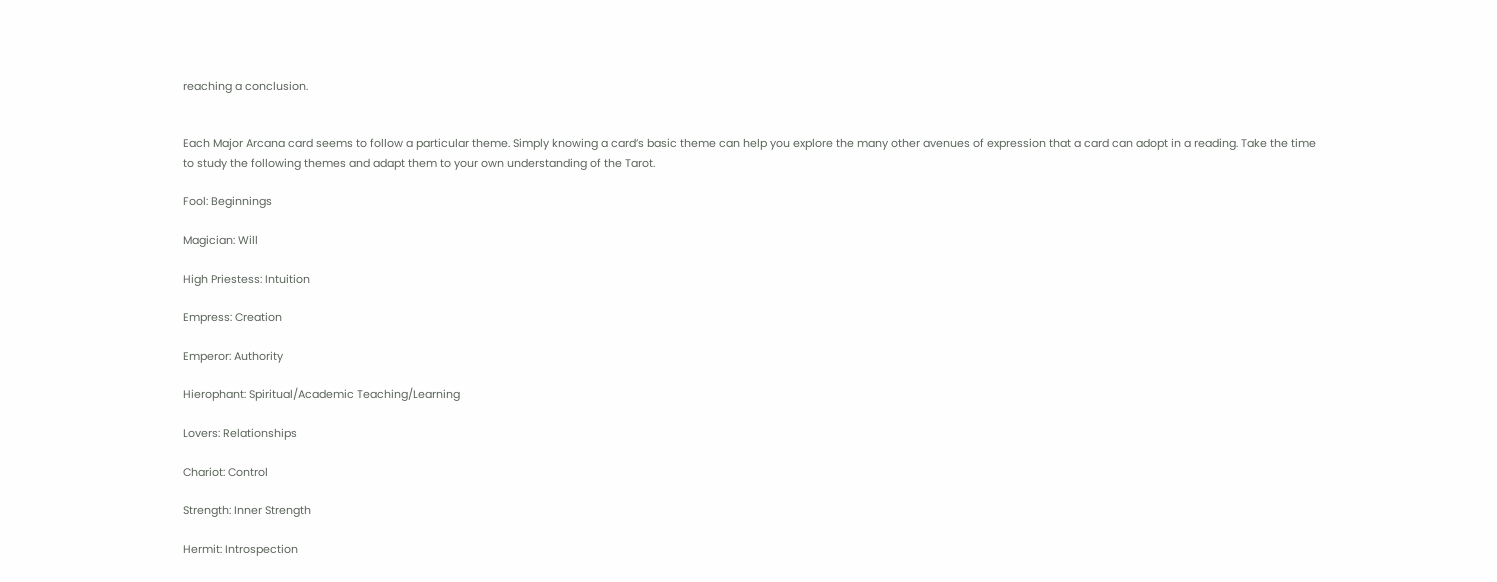reaching a conclusion.


Each Major Arcana card seems to follow a particular theme. Simply knowing a card’s basic theme can help you explore the many other avenues of expression that a card can adopt in a reading. Take the time to study the following themes and adapt them to your own understanding of the Tarot.

Fool: Beginnings

Magician: Will

High Priestess: Intuition

Empress: Creation

Emperor: Authority

Hierophant: Spiritual/Academic Teaching/Learning

Lovers: Relationships

Chariot: Control

Strength: Inner Strength

Hermit: Introspection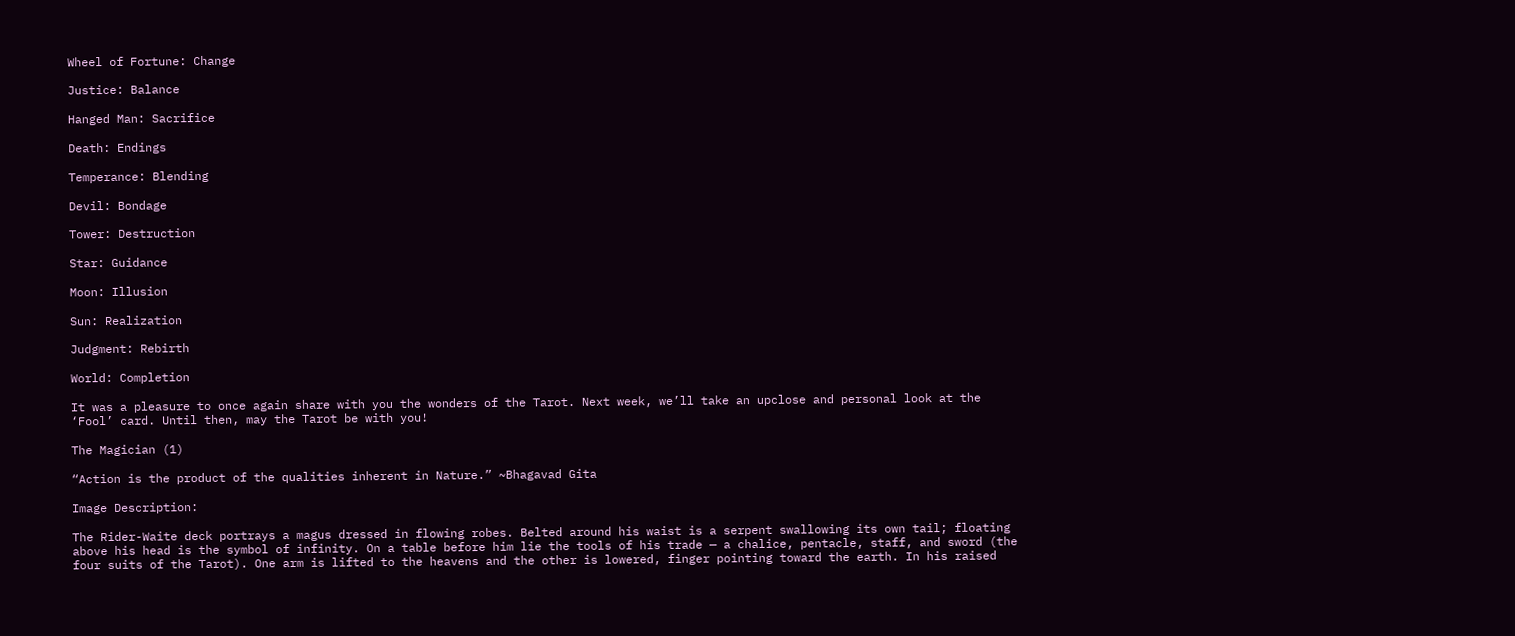Wheel of Fortune: Change

Justice: Balance

Hanged Man: Sacrifice

Death: Endings

Temperance: Blending

Devil: Bondage

Tower: Destruction

Star: Guidance

Moon: Illusion

Sun: Realization

Judgment: Rebirth

World: Completion

It was a pleasure to once again share with you the wonders of the Tarot. Next week, we’ll take an upclose and personal look at the ‘Fool’ card. Until then, may the Tarot be with you!

The Magician (1)

“Action is the product of the qualities inherent in Nature.” ~Bhagavad Gita

Image Description:

The Rider-Waite deck portrays a magus dressed in flowing robes. Belted around his waist is a serpent swallowing its own tail; floating above his head is the symbol of infinity. On a table before him lie the tools of his trade — a chalice, pentacle, staff, and sword (the four suits of the Tarot). One arm is lifted to the heavens and the other is lowered, finger pointing toward the earth. In his raised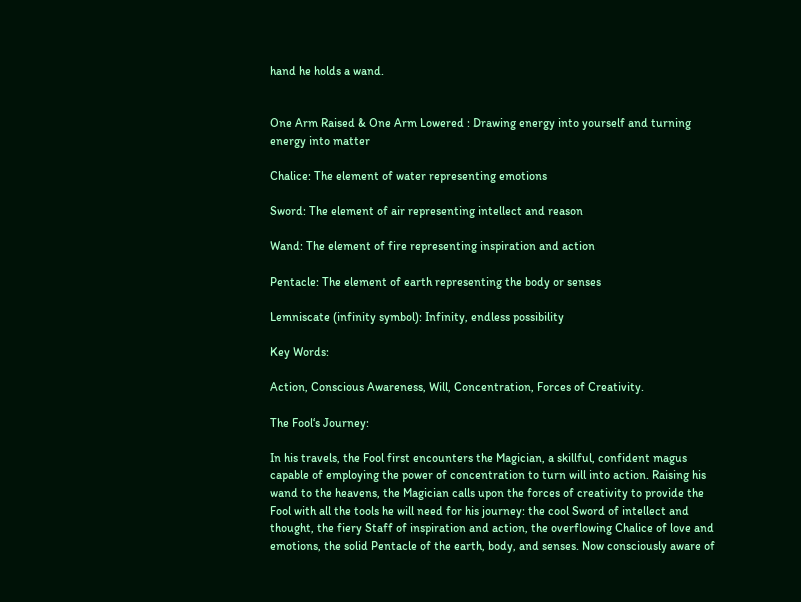hand he holds a wand.


One Arm Raised & One Arm Lowered : Drawing energy into yourself and turning energy into matter

Chalice: The element of water representing emotions

Sword: The element of air representing intellect and reason

Wand: The element of fire representing inspiration and action

Pentacle: The element of earth representing the body or senses

Lemniscate (infinity symbol): Infinity, endless possibility

Key Words:

Action, Conscious Awareness, Will, Concentration, Forces of Creativity.

The Fool‘s Journey:

In his travels, the Fool first encounters the Magician, a skillful, confident magus capable of employing the power of concentration to turn will into action. Raising his wand to the heavens, the Magician calls upon the forces of creativity to provide the Fool with all the tools he will need for his journey: the cool Sword of intellect and thought, the fiery Staff of inspiration and action, the overflowing Chalice of love and emotions, the solid Pentacle of the earth, body, and senses. Now consciously aware of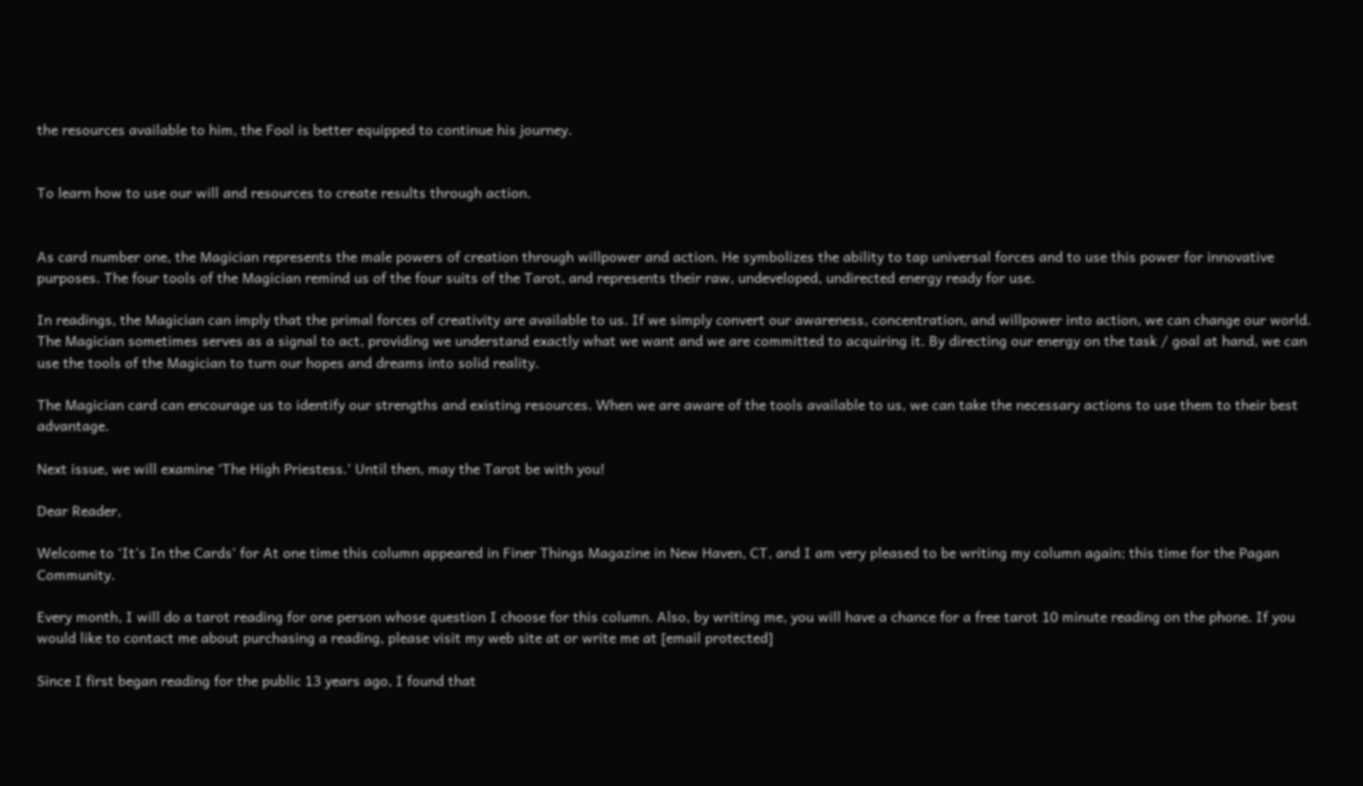the resources available to him, the Fool is better equipped to continue his journey.


To learn how to use our will and resources to create results through action.


As card number one, the Magician represents the male powers of creation through willpower and action. He symbolizes the ability to tap universal forces and to use this power for innovative purposes. The four tools of the Magician remind us of the four suits of the Tarot, and represents their raw, undeveloped, undirected energy ready for use.

In readings, the Magician can imply that the primal forces of creativity are available to us. If we simply convert our awareness, concentration, and willpower into action, we can change our world. The Magician sometimes serves as a signal to act, providing we understand exactly what we want and we are committed to acquiring it. By directing our energy on the task / goal at hand, we can use the tools of the Magician to turn our hopes and dreams into solid reality.

The Magician card can encourage us to identify our strengths and existing resources. When we are aware of the tools available to us, we can take the necessary actions to use them to their best advantage.

Next issue, we will examine ‘The High Priestess.’ Until then, may the Tarot be with you!

Dear Reader,

Welcome to ‘It’s In the Cards’ for At one time this column appeared in Finer Things Magazine in New Haven, CT, and I am very pleased to be writing my column again; this time for the Pagan Community.

Every month, I will do a tarot reading for one person whose question I choose for this column. Also, by writing me, you will have a chance for a free tarot 10 minute reading on the phone. If you would like to contact me about purchasing a reading, please visit my web site at or write me at [email protected]

Since I first began reading for the public 13 years ago, I found that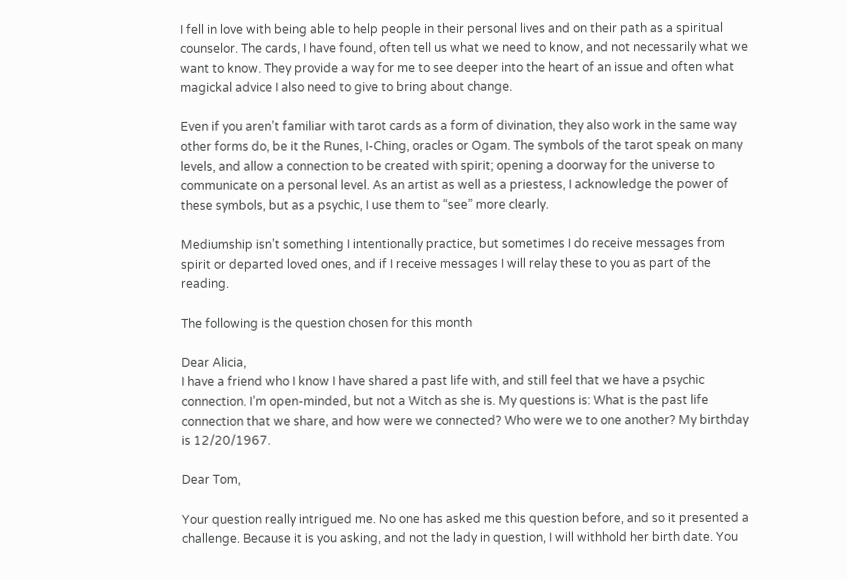I fell in love with being able to help people in their personal lives and on their path as a spiritual counselor. The cards, I have found, often tell us what we need to know, and not necessarily what we want to know. They provide a way for me to see deeper into the heart of an issue and often what magickal advice I also need to give to bring about change.

Even if you aren’t familiar with tarot cards as a form of divination, they also work in the same way other forms do, be it the Runes, I-Ching, oracles or Ogam. The symbols of the tarot speak on many levels, and allow a connection to be created with spirit; opening a doorway for the universe to communicate on a personal level. As an artist as well as a priestess, I acknowledge the power of these symbols, but as a psychic, I use them to “see” more clearly.

Mediumship isn’t something I intentionally practice, but sometimes I do receive messages from spirit or departed loved ones, and if I receive messages I will relay these to you as part of the reading.

The following is the question chosen for this month

Dear Alicia,
I have a friend who I know I have shared a past life with, and still feel that we have a psychic connection. I’m open-minded, but not a Witch as she is. My questions is: What is the past life connection that we share, and how were we connected? Who were we to one another? My birthday is 12/20/1967.

Dear Tom,

Your question really intrigued me. No one has asked me this question before, and so it presented a challenge. Because it is you asking, and not the lady in question, I will withhold her birth date. You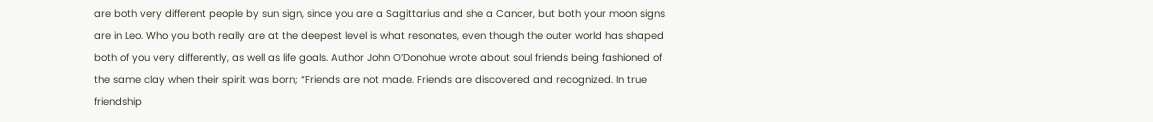are both very different people by sun sign, since you are a Sagittarius and she a Cancer, but both your moon signs are in Leo. Who you both really are at the deepest level is what resonates, even though the outer world has shaped both of you very differently, as well as life goals. Author John O’Donohue wrote about soul friends being fashioned of the same clay when their spirit was born; “Friends are not made. Friends are discovered and recognized. In true friendship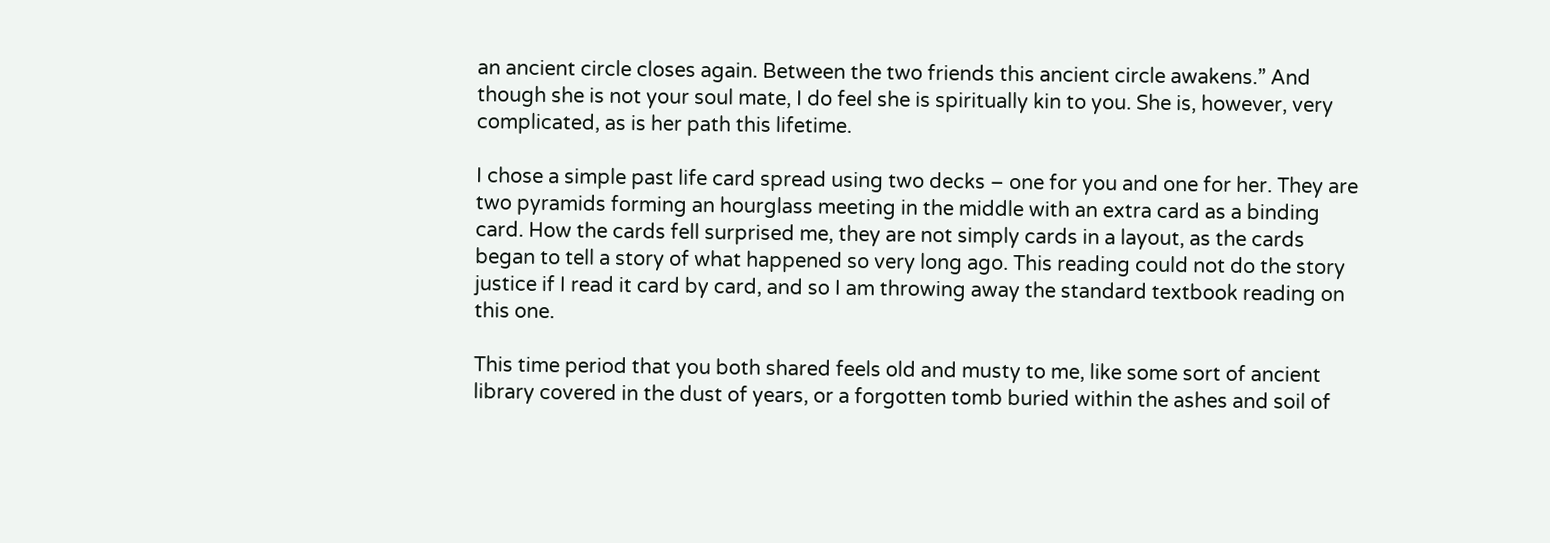an ancient circle closes again. Between the two friends this ancient circle awakens.” And though she is not your soul mate, I do feel she is spiritually kin to you. She is, however, very complicated, as is her path this lifetime.

I chose a simple past life card spread using two decks – one for you and one for her. They are two pyramids forming an hourglass meeting in the middle with an extra card as a binding card. How the cards fell surprised me, they are not simply cards in a layout, as the cards began to tell a story of what happened so very long ago. This reading could not do the story justice if I read it card by card, and so I am throwing away the standard textbook reading on this one.

This time period that you both shared feels old and musty to me, like some sort of ancient library covered in the dust of years, or a forgotten tomb buried within the ashes and soil of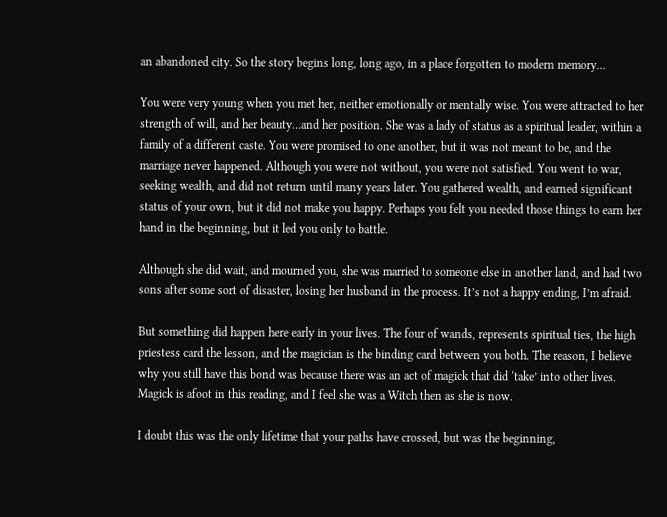an abandoned city. So the story begins long, long ago, in a place forgotten to modern memory…

You were very young when you met her, neither emotionally or mentally wise. You were attracted to her strength of will, and her beauty…and her position. She was a lady of status as a spiritual leader, within a family of a different caste. You were promised to one another, but it was not meant to be, and the marriage never happened. Although you were not without, you were not satisfied. You went to war, seeking wealth, and did not return until many years later. You gathered wealth, and earned significant status of your own, but it did not make you happy. Perhaps you felt you needed those things to earn her hand in the beginning, but it led you only to battle.

Although she did wait, and mourned you, she was married to someone else in another land, and had two sons after some sort of disaster, losing her husband in the process. It’s not a happy ending, I’m afraid.

But something did happen here early in your lives. The four of wands, represents spiritual ties, the high priestess card the lesson, and the magician is the binding card between you both. The reason, I believe why you still have this bond was because there was an act of magick that did ‘take’ into other lives. Magick is afoot in this reading, and I feel she was a Witch then as she is now.

I doubt this was the only lifetime that your paths have crossed, but was the beginning,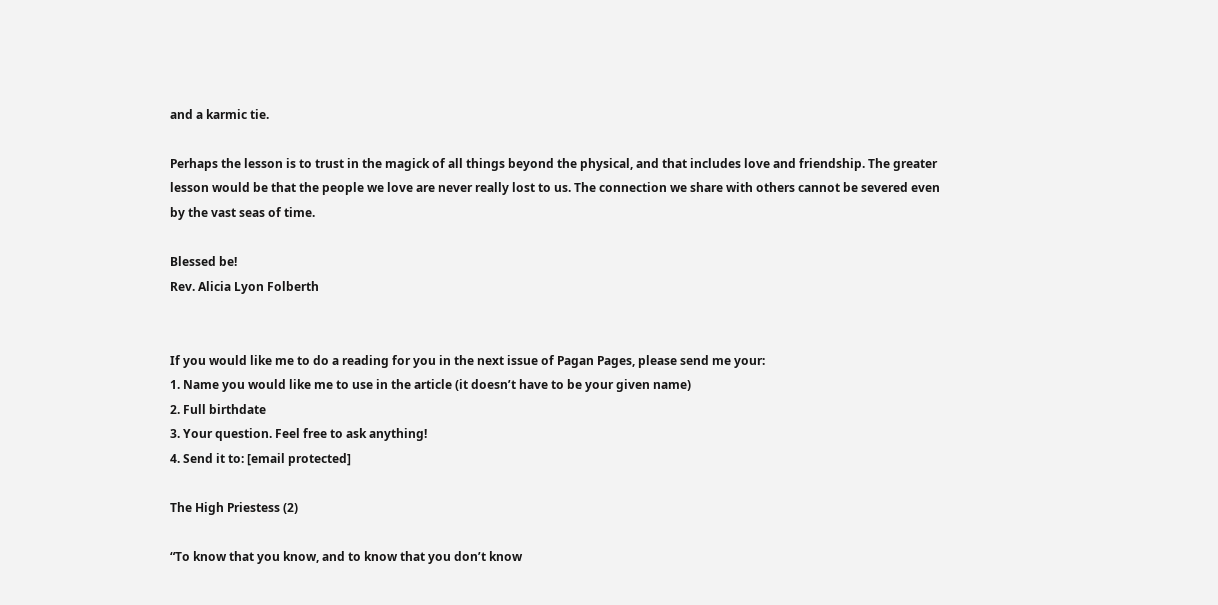and a karmic tie.

Perhaps the lesson is to trust in the magick of all things beyond the physical, and that includes love and friendship. The greater lesson would be that the people we love are never really lost to us. The connection we share with others cannot be severed even by the vast seas of time.

Blessed be!
Rev. Alicia Lyon Folberth


If you would like me to do a reading for you in the next issue of Pagan Pages, please send me your:
1. Name you would like me to use in the article (it doesn’t have to be your given name)
2. Full birthdate
3. Your question. Feel free to ask anything!
4. Send it to: [email protected]

The High Priestess (2)

“To know that you know, and to know that you don’t know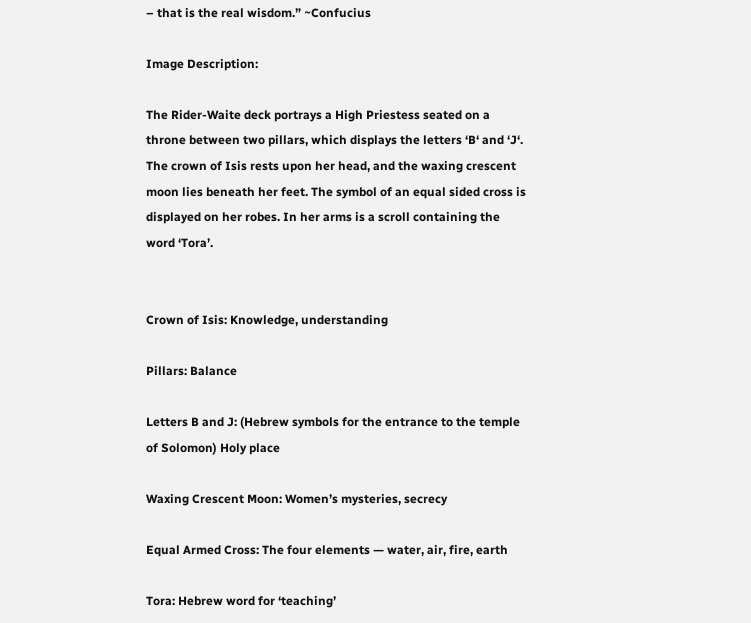– that is the real wisdom.” ~Confucius

Image Description:

The Rider-Waite deck portrays a High Priestess seated on a throne between two pillars, which displays the letters ‘B‘ and ‘J‘. The crown of Isis rests upon her head, and the waxing crescent moon lies beneath her feet. The symbol of an equal sided cross is displayed on her robes. In her arms is a scroll containing the word ‘Tora’.


Crown of Isis: Knowledge, understanding

Pillars: Balance

Letters B and J: (Hebrew symbols for the entrance to the temple of Solomon) Holy place

Waxing Crescent Moon: Women’s mysteries, secrecy

Equal Armed Cross: The four elements — water, air, fire, earth

Tora: Hebrew word for ‘teaching’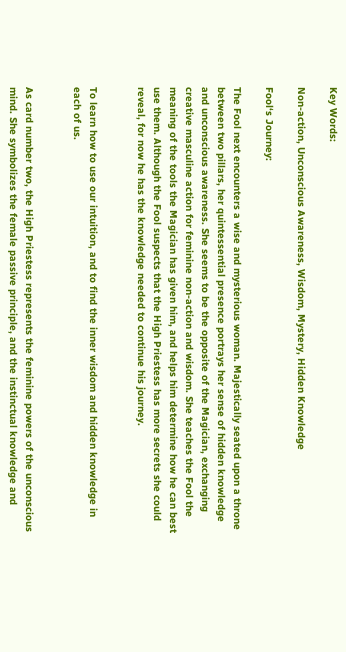Key Words:

Non-action, Unconscious Awareness, Wisdom, Mystery, Hidden Knowledge

Fool‘s Journey:

The Fool next encounters a wise and mysterious woman. Majestically seated upon a throne between two pillars, her quintessential presence portrays her sense of hidden knowledge and unconscious awareness. She seems to be the opposite of the Magician, exchanging creative masculine action for feminine non-action and wisdom. She teaches the Fool the meaning of the tools the Magician has given him, and helps him determine how he can best use them. Although the Fool suspects that the High Priestess has more secrets she could reveal, for now he has the knowledge needed to continue his journey.


To learn how to use our intuition, and to find the inner wisdom and hidden knowledge in each of us.


As card number two, the High Priestess represents the feminine powers of the unconscious mind. She symbolizes the female passive principle, and the instinctual knowledge and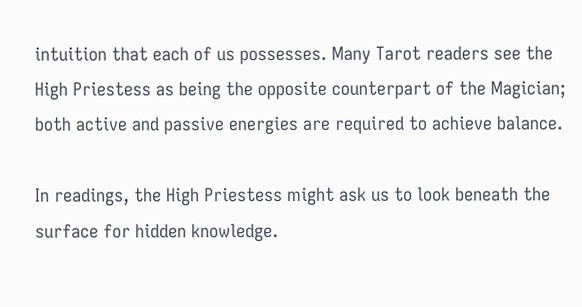intuition that each of us possesses. Many Tarot readers see the High Priestess as being the opposite counterpart of the Magician; both active and passive energies are required to achieve balance.

In readings, the High Priestess might ask us to look beneath the surface for hidden knowledge.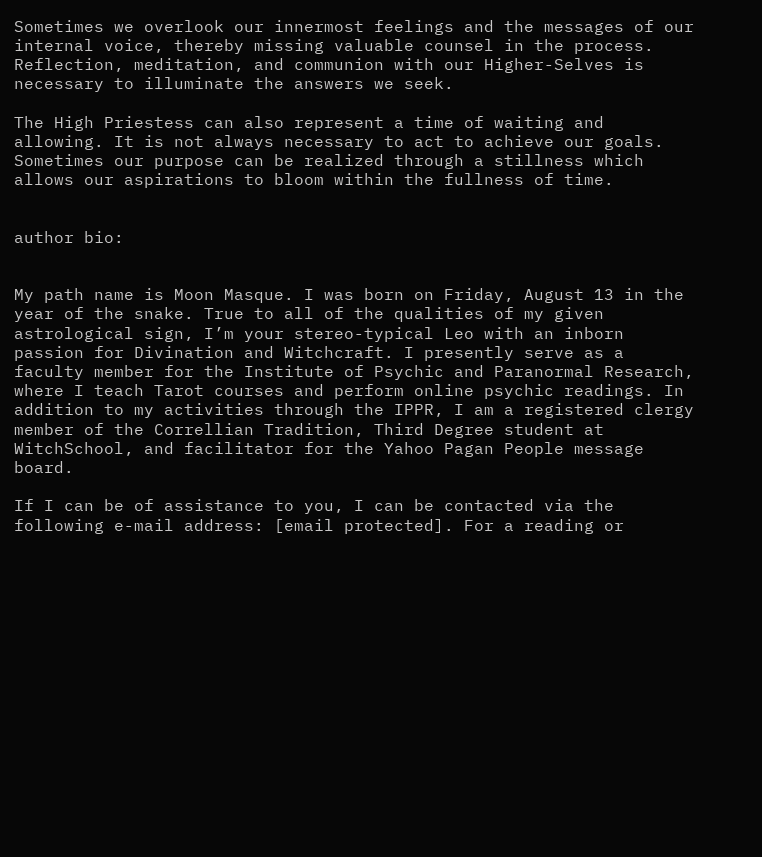Sometimes we overlook our innermost feelings and the messages of our internal voice, thereby missing valuable counsel in the process. Reflection, meditation, and communion with our Higher-Selves is necessary to illuminate the answers we seek.

The High Priestess can also represent a time of waiting and allowing. It is not always necessary to act to achieve our goals. Sometimes our purpose can be realized through a stillness which allows our aspirations to bloom within the fullness of time.


author bio:


My path name is Moon Masque. I was born on Friday, August 13 in the year of the snake. True to all of the qualities of my given astrological sign, I’m your stereo-typical Leo with an inborn passion for Divination and Witchcraft. I presently serve as a faculty member for the Institute of Psychic and Paranormal Research, where I teach Tarot courses and perform online psychic readings. In addition to my activities through the IPPR, I am a registered clergy member of the Correllian Tradition, Third Degree student at WitchSchool, and facilitator for the Yahoo Pagan People message board.

If I can be of assistance to you, I can be contacted via the following e-mail address: [email protected]. For a reading or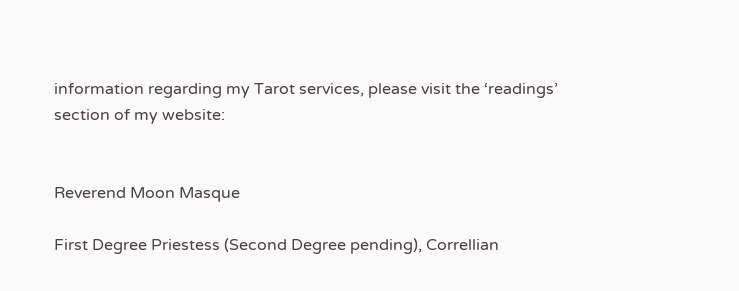information regarding my Tarot services, please visit the ‘readings’ section of my website:


Reverend Moon Masque

First Degree Priestess (Second Degree pending), Correllian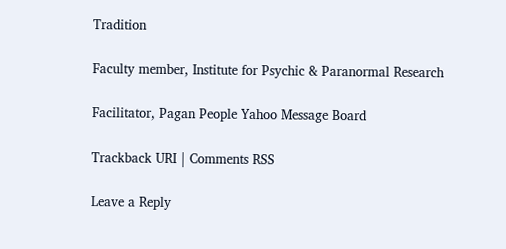Tradition

Faculty member, Institute for Psychic & Paranormal Research

Facilitator, Pagan People Yahoo Message Board

Trackback URI | Comments RSS

Leave a Reply